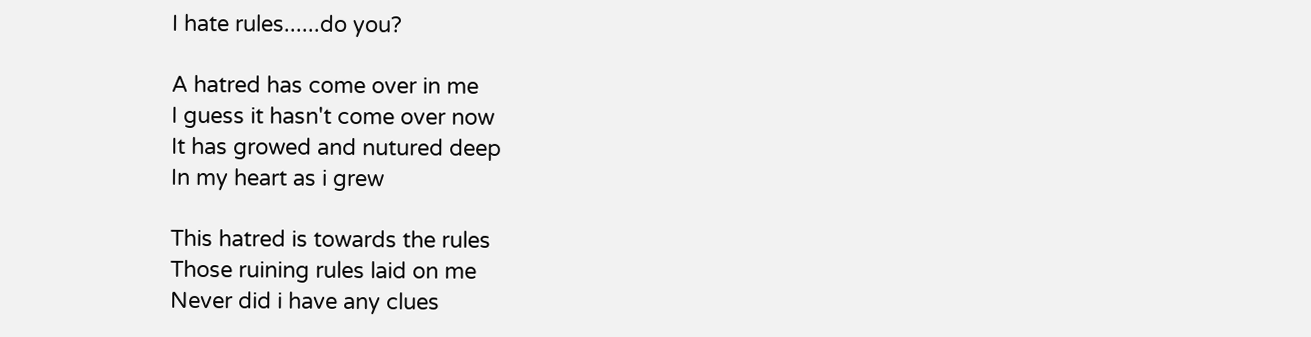I hate rules......do you?

A hatred has come over in me
I guess it hasn't come over now
It has growed and nutured deep
In my heart as i grew

This hatred is towards the rules
Those ruining rules laid on me
Never did i have any clues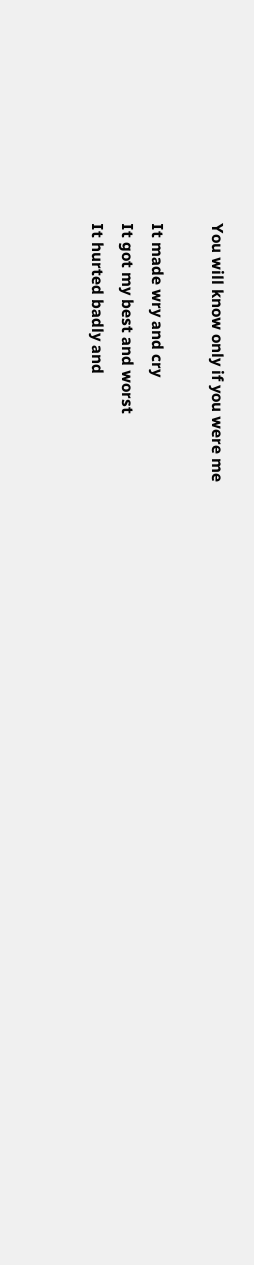You will know only if you were me

It made wry and cry
It got my best and worst
It hurted badly and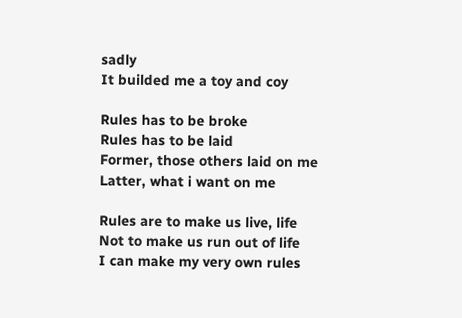sadly
It builded me a toy and coy

Rules has to be broke
Rules has to be laid
Former, those others laid on me
Latter, what i want on me

Rules are to make us live, life
Not to make us run out of life
I can make my very own rules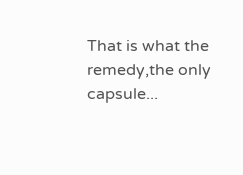That is what the remedy,the only capsule...